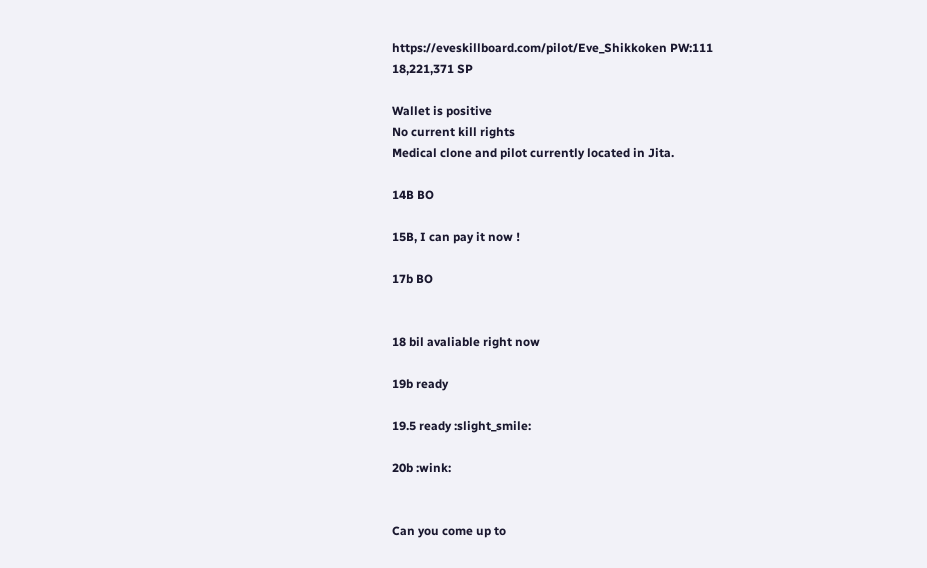https://eveskillboard.com/pilot/Eve_Shikkoken PW:111
18,221,371 SP

Wallet is positive
No current kill rights
Medical clone and pilot currently located in Jita.

14B BO

15B, I can pay it now !

17b BO


18 bil avaliable right now

19b ready

19.5 ready :slight_smile:

20b :wink:


Can you come up to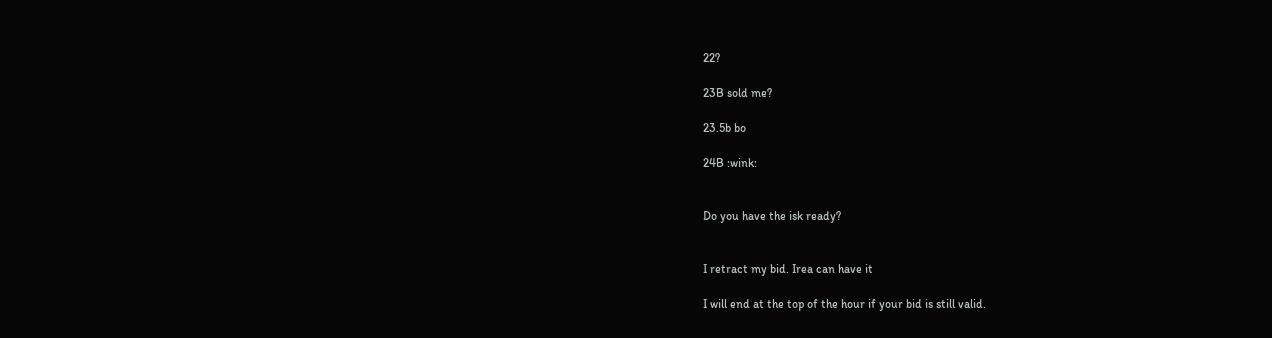22?

23B sold me?

23.5b bo

24B :wink:


Do you have the isk ready?


I retract my bid. Irea can have it

I will end at the top of the hour if your bid is still valid.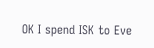OK I spend ISK to Eve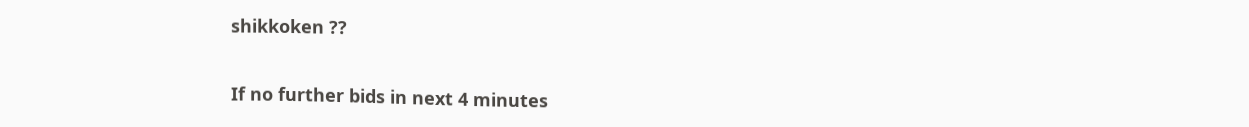shikkoken ??

If no further bids in next 4 minutes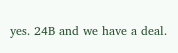yes. 24B and we have a deal.